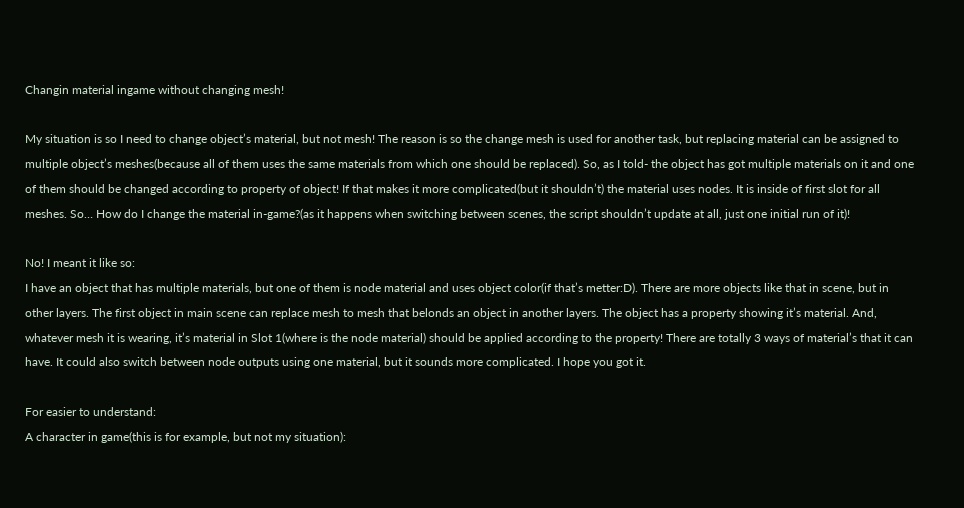Changin material ingame without changing mesh!

My situation is so I need to change object’s material, but not mesh! The reason is so the change mesh is used for another task, but replacing material can be assigned to multiple object’s meshes(because all of them uses the same materials from which one should be replaced). So, as I told- the object has got multiple materials on it and one of them should be changed according to property of object! If that makes it more complicated(but it shouldn’t) the material uses nodes. It is inside of first slot for all meshes. So… How do I change the material in-game?(as it happens when switching between scenes, the script shouldn’t update at all, just one initial run of it)!

No! I meant it like so:
I have an object that has multiple materials, but one of them is node material and uses object color(if that’s metter:D). There are more objects like that in scene, but in other layers. The first object in main scene can replace mesh to mesh that belonds an object in another layers. The object has a property showing it’s material. And, whatever mesh it is wearing, it’s material in Slot 1(where is the node material) should be applied according to the property! There are totally 3 ways of material’s that it can have. It could also switch between node outputs using one material, but it sounds more complicated. I hope you got it.

For easier to understand:
A character in game(this is for example, but not my situation):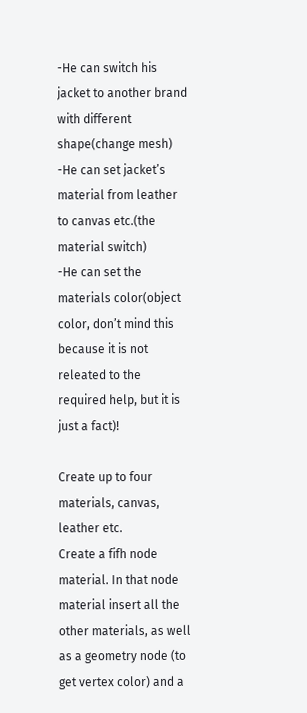-He can switch his jacket to another brand with different shape(change mesh)
-He can set jacket’s material from leather to canvas etc.(the material switch)
-He can set the materials color(object color, don’t mind this because it is not releated to the required help, but it is just a fact)!

Create up to four materials, canvas, leather etc.
Create a fifh node material. In that node material insert all the other materials, as well as a geometry node (to get vertex color) and a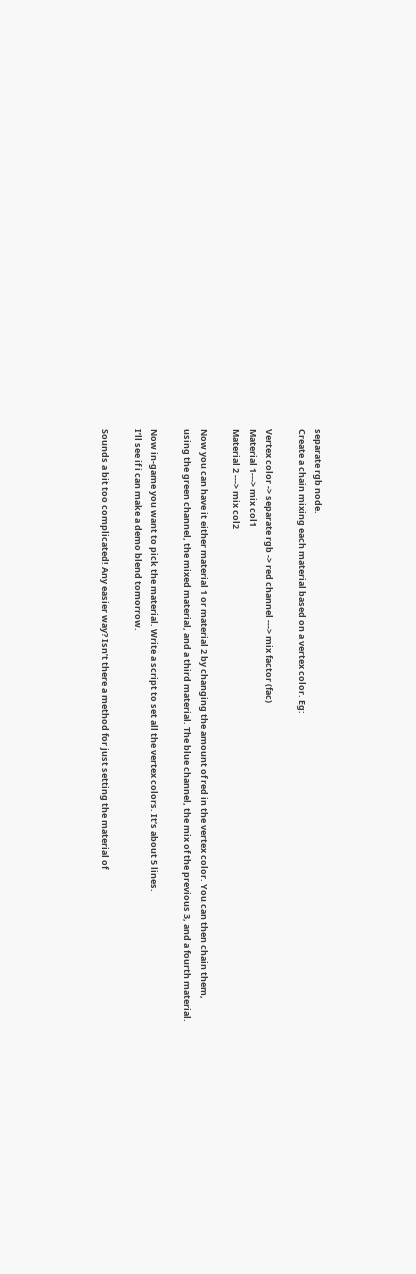separate rgb node.
Create a chain mixing each material based on a vertex color. Eg:

Vertex color -> separate rgb -> red channel ---> mix factor (fac)
Material 1---> mix col1
Material 2 ---> mix col2

Now you can have it either material 1 or material 2 by changing the amount of red in the vertex color. You can then chain them, using the green channel, the mixed material, and a third material. The blue channel, the mix of the previous 3, and a fourth material.

Now in-game you want to pick the material. Write a script to set all the vertex colors. It’s about 5 lines.
I’ll see if i can make a demo blend tomorrow.

Sounds a bit too complicated! Any easier way? Isn’t there a method for just setting the material of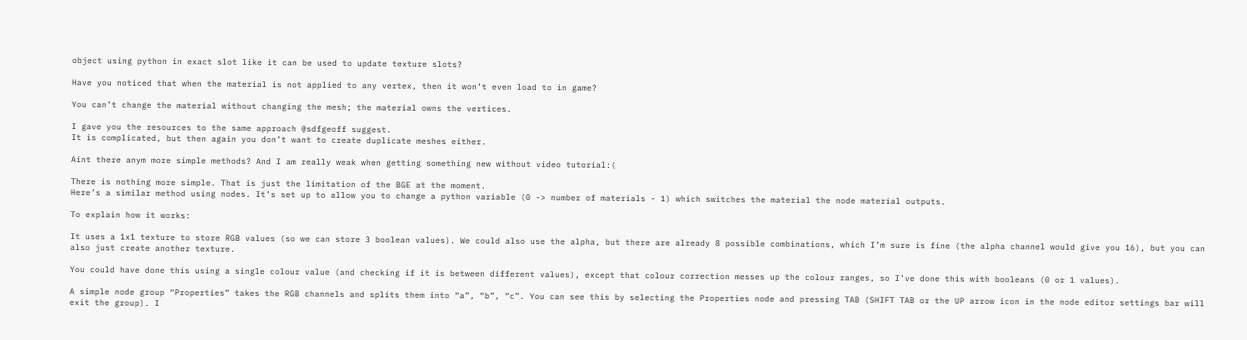object using python in exact slot like it can be used to update texture slots?

Have you noticed that when the material is not applied to any vertex, then it won’t even load to in game?

You can’t change the material without changing the mesh; the material owns the vertices.

I gave you the resources to the same approach @sdfgeoff suggest.
It is complicated, but then again you don’t want to create duplicate meshes either.

Aint there anym more simple methods? And I am really weak when getting something new without video tutorial:(

There is nothing more simple. That is just the limitation of the BGE at the moment.
Here’s a similar method using nodes. It’s set up to allow you to change a python variable (0 -> number of materials - 1) which switches the material the node material outputs.

To explain how it works:

It uses a 1x1 texture to store RGB values (so we can store 3 boolean values). We could also use the alpha, but there are already 8 possible combinations, which I’m sure is fine (the alpha channel would give you 16), but you can also just create another texture.

You could have done this using a single colour value (and checking if it is between different values), except that colour correction messes up the colour ranges, so I’ve done this with booleans (0 or 1 values).

A simple node group “Properties” takes the RGB channels and splits them into “a”, “b”, “c”. You can see this by selecting the Properties node and pressing TAB (SHIFT TAB or the UP arrow icon in the node editor settings bar will exit the group). I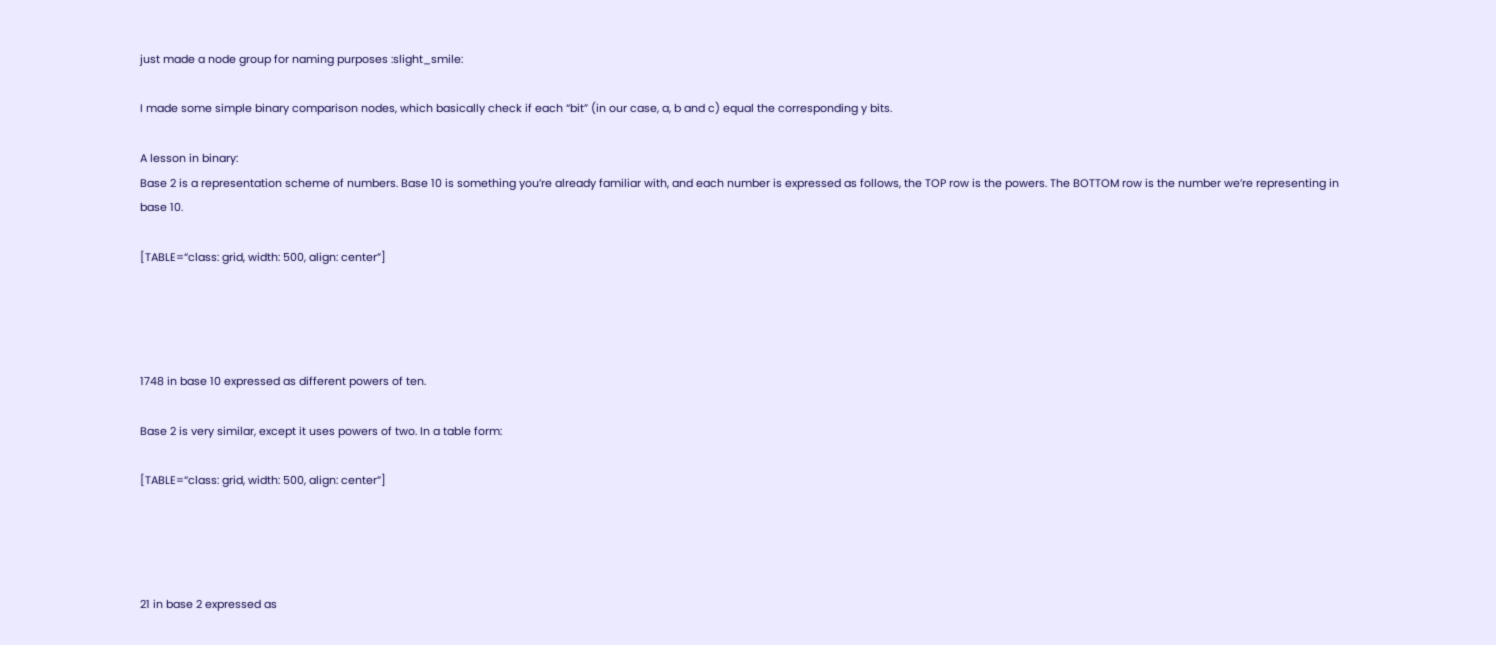just made a node group for naming purposes :slight_smile:

I made some simple binary comparison nodes, which basically check if each “bit” (in our case, a, b and c) equal the corresponding y bits.

A lesson in binary:
Base 2 is a representation scheme of numbers. Base 10 is something you’re already familiar with, and each number is expressed as follows, the TOP row is the powers. The BOTTOM row is the number we’re representing in base 10.

[TABLE=“class: grid, width: 500, align: center”]




1748 in base 10 expressed as different powers of ten.

Base 2 is very similar, except it uses powers of two. In a table form:

[TABLE=“class: grid, width: 500, align: center”]




21 in base 2 expressed as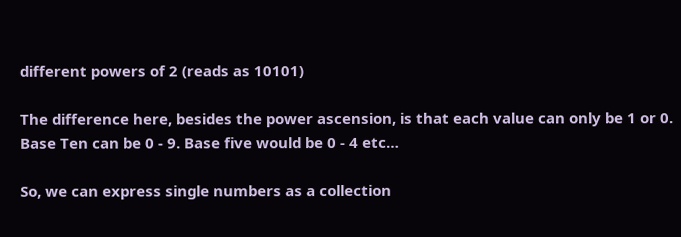different powers of 2 (reads as 10101)

The difference here, besides the power ascension, is that each value can only be 1 or 0. Base Ten can be 0 - 9. Base five would be 0 - 4 etc…

So, we can express single numbers as a collection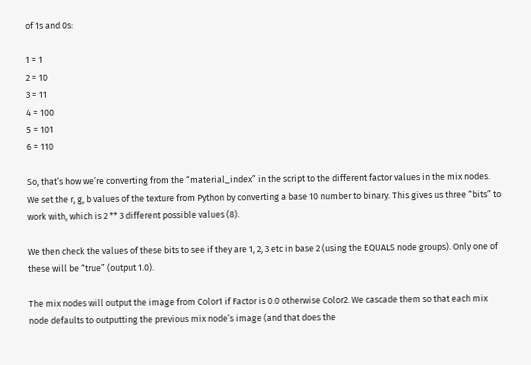of 1s and 0s:

1 = 1
2 = 10
3 = 11
4 = 100
5 = 101
6 = 110

So, that’s how we’re converting from the “material_index” in the script to the different factor values in the mix nodes. We set the r, g, b values of the texture from Python by converting a base 10 number to binary. This gives us three “bits” to work with, which is 2 ** 3 different possible values (8).

We then check the values of these bits to see if they are 1, 2, 3 etc in base 2 (using the EQUALS node groups). Only one of these will be “true” (output 1.0).

The mix nodes will output the image from Color1 if Factor is 0.0 otherwise Color2. We cascade them so that each mix node defaults to outputting the previous mix node’s image (and that does the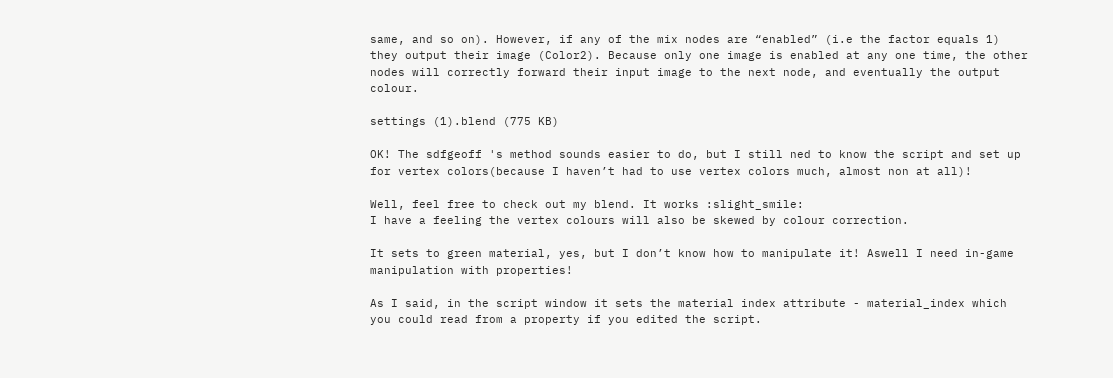same, and so on). However, if any of the mix nodes are “enabled” (i.e the factor equals 1) they output their image (Color2). Because only one image is enabled at any one time, the other nodes will correctly forward their input image to the next node, and eventually the output colour.

settings (1).blend (775 KB)

OK! The sdfgeoff 's method sounds easier to do, but I still ned to know the script and set up for vertex colors(because I haven’t had to use vertex colors much, almost non at all)!

Well, feel free to check out my blend. It works :slight_smile:
I have a feeling the vertex colours will also be skewed by colour correction.

It sets to green material, yes, but I don’t know how to manipulate it! Aswell I need in-game manipulation with properties!

As I said, in the script window it sets the material index attribute - material_index which you could read from a property if you edited the script.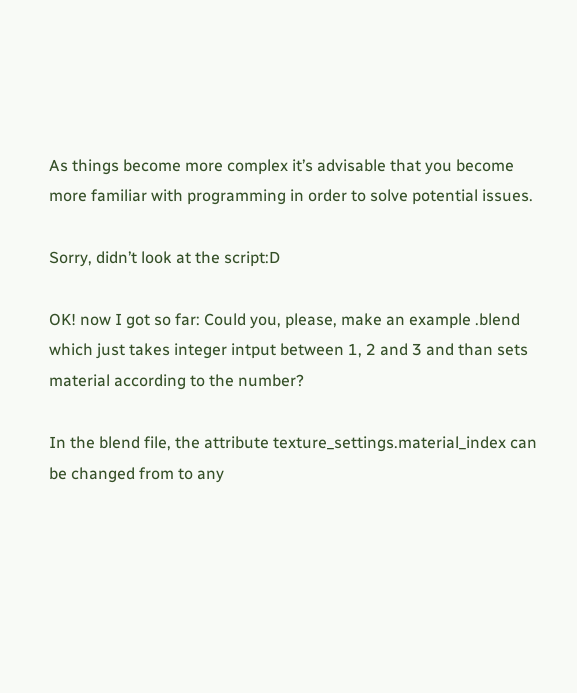As things become more complex it’s advisable that you become more familiar with programming in order to solve potential issues.

Sorry, didn’t look at the script:D

OK! now I got so far: Could you, please, make an example .blend which just takes integer intput between 1, 2 and 3 and than sets material according to the number?

In the blend file, the attribute texture_settings.material_index can be changed from to any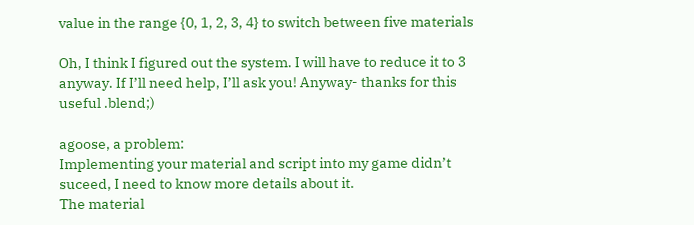value in the range {0, 1, 2, 3, 4} to switch between five materials

Oh, I think I figured out the system. I will have to reduce it to 3 anyway. If I’ll need help, I’ll ask you! Anyway- thanks for this useful .blend;)

agoose, a problem:
Implementing your material and script into my game didn’t suceed, I need to know more details about it.
The material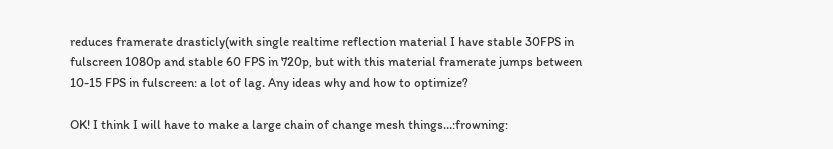reduces framerate drasticly(with single realtime reflection material I have stable 30FPS in fulscreen 1080p and stable 60 FPS in 720p, but with this material framerate jumps between 10-15 FPS in fulscreen: a lot of lag. Any ideas why and how to optimize?

OK! I think I will have to make a large chain of change mesh things…:frowning: